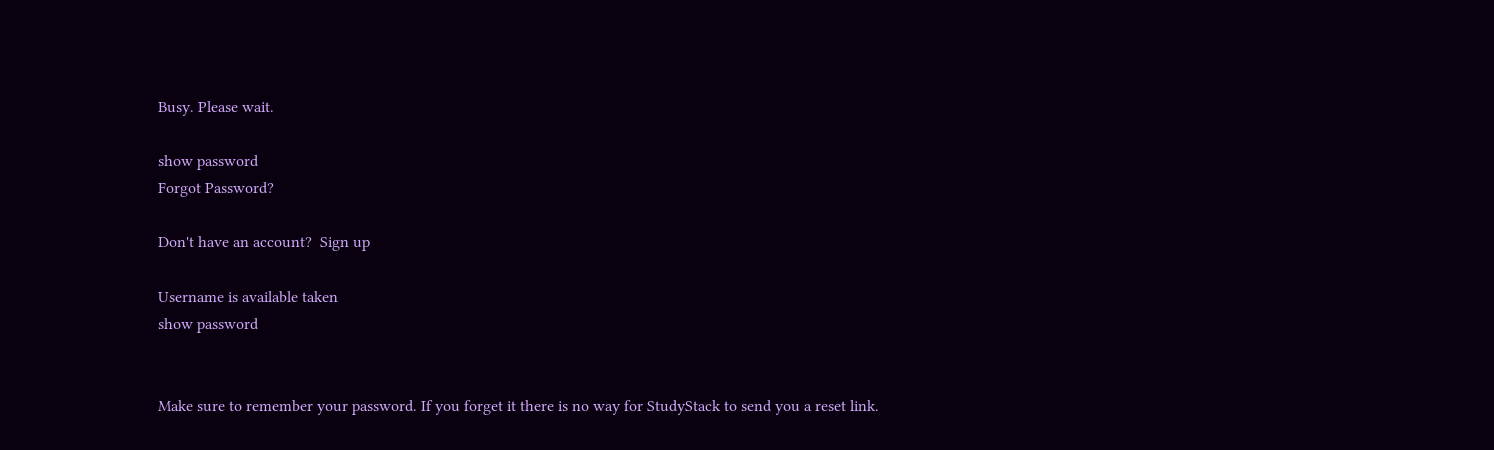Busy. Please wait.

show password
Forgot Password?

Don't have an account?  Sign up

Username is available taken
show password


Make sure to remember your password. If you forget it there is no way for StudyStack to send you a reset link.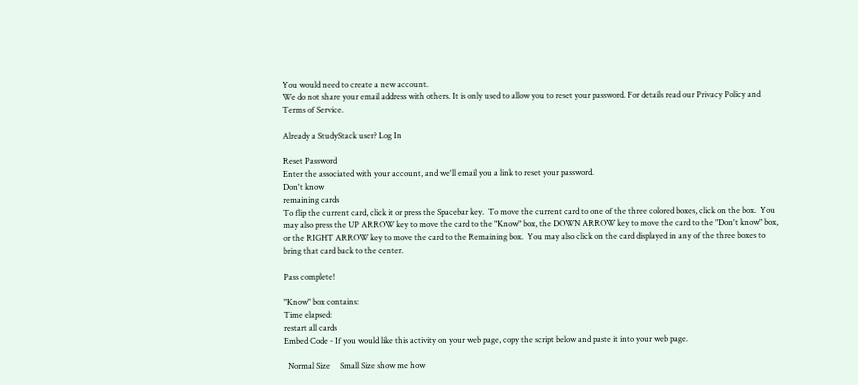You would need to create a new account.
We do not share your email address with others. It is only used to allow you to reset your password. For details read our Privacy Policy and Terms of Service.

Already a StudyStack user? Log In

Reset Password
Enter the associated with your account, and we'll email you a link to reset your password.
Don't know
remaining cards
To flip the current card, click it or press the Spacebar key.  To move the current card to one of the three colored boxes, click on the box.  You may also press the UP ARROW key to move the card to the "Know" box, the DOWN ARROW key to move the card to the "Don't know" box, or the RIGHT ARROW key to move the card to the Remaining box.  You may also click on the card displayed in any of the three boxes to bring that card back to the center.

Pass complete!

"Know" box contains:
Time elapsed:
restart all cards
Embed Code - If you would like this activity on your web page, copy the script below and paste it into your web page.

  Normal Size     Small Size show me how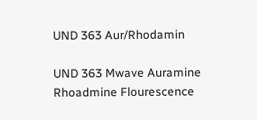UND 363 Aur/Rhodamin

UND 363 Mwave Auramine Rhoadmine Flourescence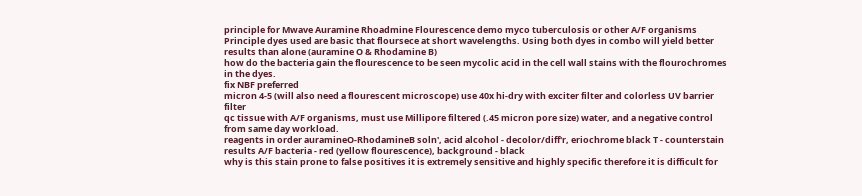principle for Mwave Auramine Rhoadmine Flourescence demo myco tuberculosis or other A/F organisms
Principle dyes used are basic that floursece at short wavelengths. Using both dyes in combo will yield better results than alone (auramine O & Rhodamine B)
how do the bacteria gain the flourescence to be seen mycolic acid in the cell wall stains with the flourochromes in the dyes.
fix NBF preferred
micron 4-5 (will also need a flourescent microscope) use 40x hi-dry with exciter filter and colorless UV barrier filter
qc tissue with A/F organisms, must use Millipore filtered (.45 micron pore size) water, and a negative control from same day workload.
reagents in order auramineO-RhodamineB soln', acid alcohol - decolor/diff'r, eriochrome black T - counterstain
results A/F bacteria - red (yellow flourescence), background - black
why is this stain prone to false positives it is extremely sensitive and highly specific therefore it is difficult for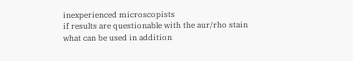inexperienced microscopists
if results are questionable with the aur/rho stain what can be used in addition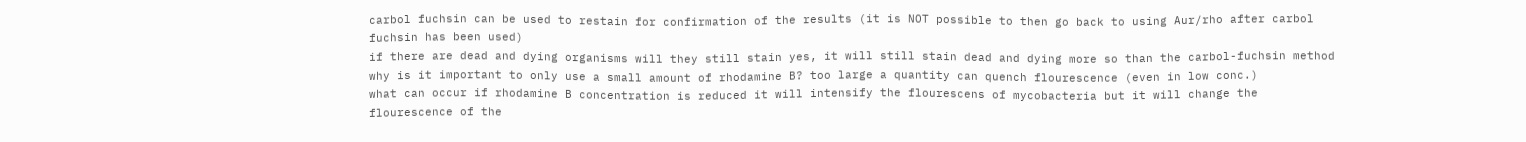carbol fuchsin can be used to restain for confirmation of the results (it is NOT possible to then go back to using Aur/rho after carbol fuchsin has been used)
if there are dead and dying organisms will they still stain yes, it will still stain dead and dying more so than the carbol-fuchsin method
why is it important to only use a small amount of rhodamine B? too large a quantity can quench flourescence (even in low conc.)
what can occur if rhodamine B concentration is reduced it will intensify the flourescens of mycobacteria but it will change the flourescence of the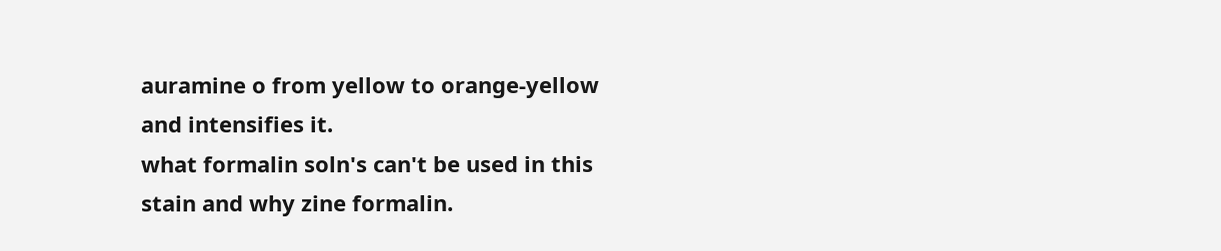auramine o from yellow to orange-yellow and intensifies it.
what formalin soln's can't be used in this stain and why zine formalin.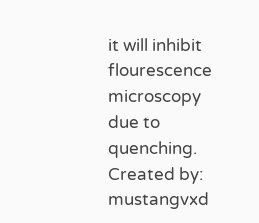it will inhibit flourescence microscopy due to quenching.
Created by: mustangvxd